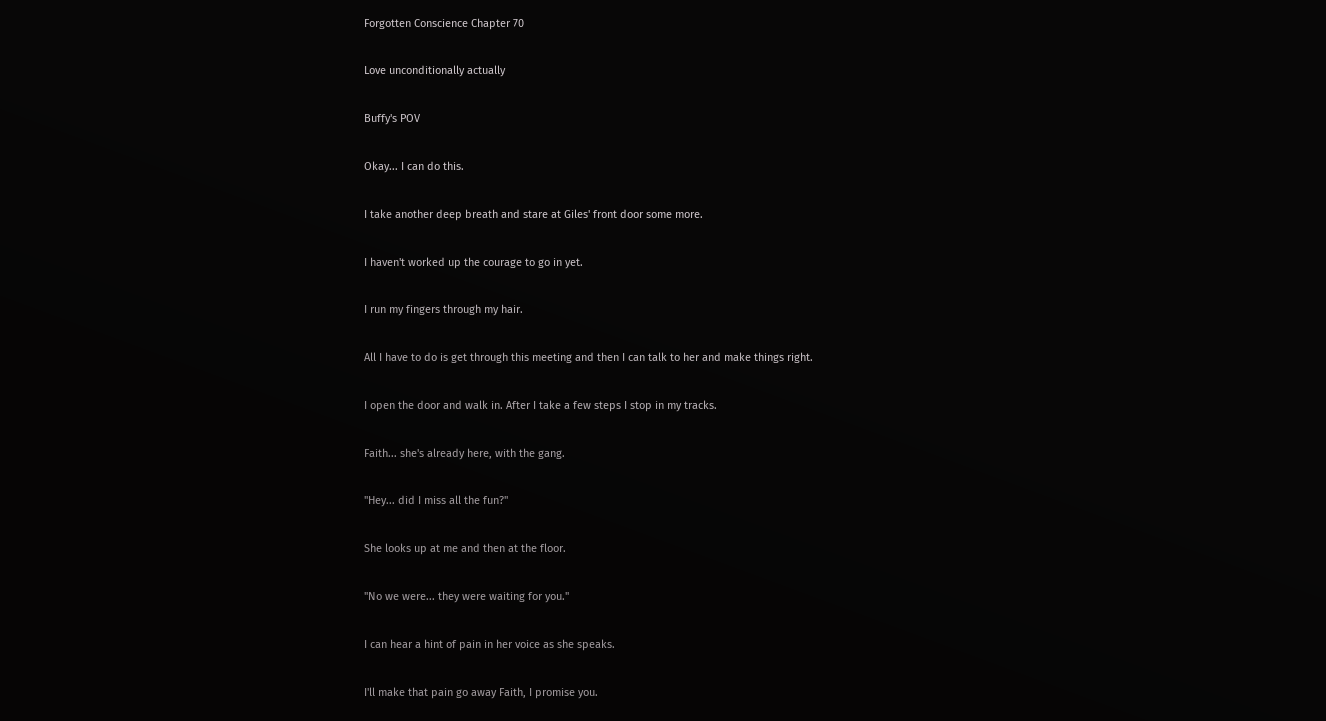Forgotten Conscience Chapter 70

Love unconditionally actually

Buffy's POV

Okay... I can do this.

I take another deep breath and stare at Giles' front door some more.

I haven't worked up the courage to go in yet.

I run my fingers through my hair.

All I have to do is get through this meeting and then I can talk to her and make things right.

I open the door and walk in. After I take a few steps I stop in my tracks.

Faith... she's already here, with the gang.

"Hey... did I miss all the fun?"

She looks up at me and then at the floor.

"No we were... they were waiting for you."

I can hear a hint of pain in her voice as she speaks.

I'll make that pain go away Faith, I promise you.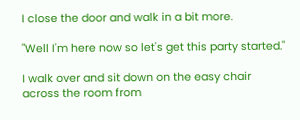I close the door and walk in a bit more.

"Well I'm here now so let's get this party started."

I walk over and sit down on the easy chair across the room from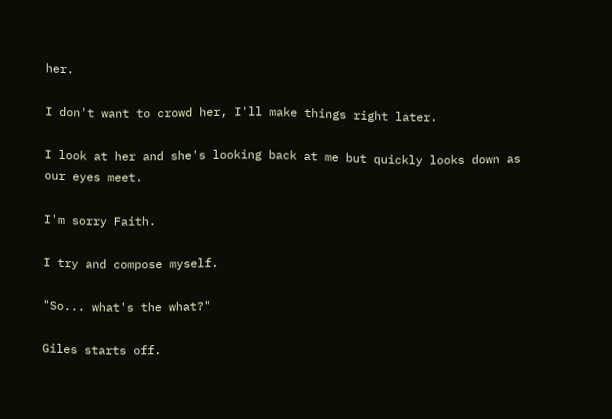her.

I don't want to crowd her, I'll make things right later.

I look at her and she's looking back at me but quickly looks down as our eyes meet.

I'm sorry Faith.

I try and compose myself.

"So... what's the what?"

Giles starts off.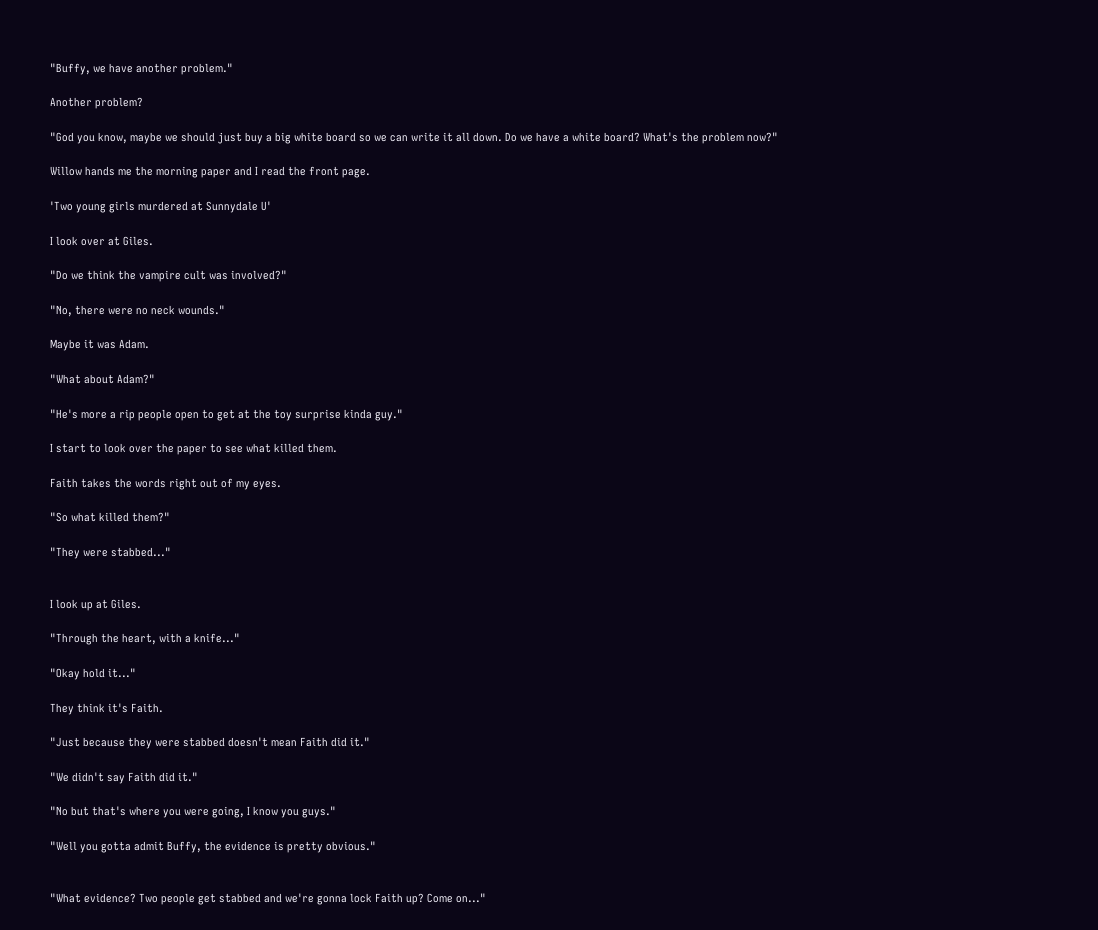"Buffy, we have another problem."

Another problem?

"God you know, maybe we should just buy a big white board so we can write it all down. Do we have a white board? What's the problem now?"

Willow hands me the morning paper and I read the front page.

'Two young girls murdered at Sunnydale U'

I look over at Giles.

"Do we think the vampire cult was involved?"

"No, there were no neck wounds."

Maybe it was Adam.

"What about Adam?"

"He's more a rip people open to get at the toy surprise kinda guy."

I start to look over the paper to see what killed them.

Faith takes the words right out of my eyes.

"So what killed them?"

"They were stabbed..."


I look up at Giles.

"Through the heart, with a knife..."

"Okay hold it..."

They think it's Faith.

"Just because they were stabbed doesn't mean Faith did it."

"We didn't say Faith did it."

"No but that's where you were going, I know you guys."

"Well you gotta admit Buffy, the evidence is pretty obvious."


"What evidence? Two people get stabbed and we're gonna lock Faith up? Come on..."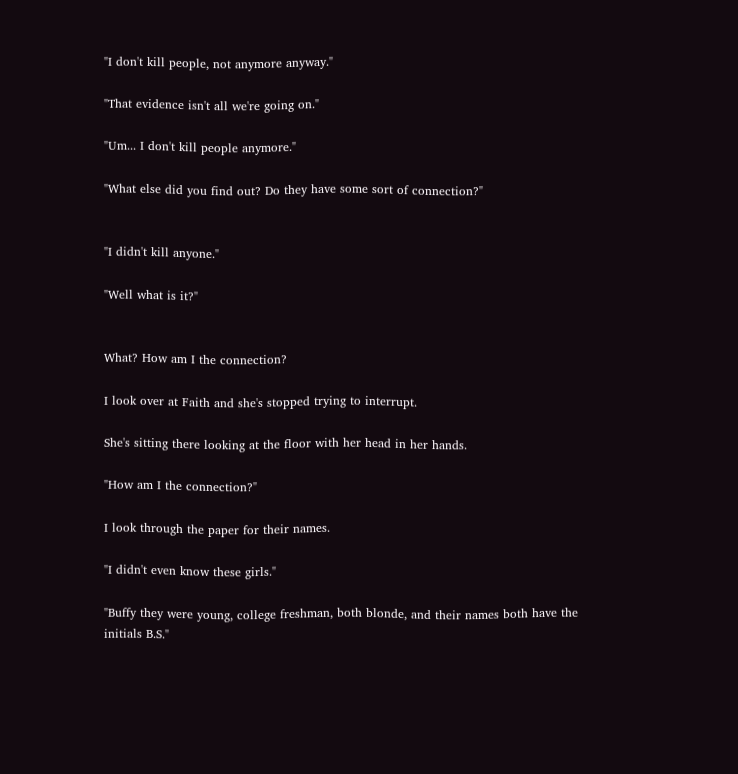"I don't kill people, not anymore anyway."

"That evidence isn't all we're going on."

"Um... I don't kill people anymore."

"What else did you find out? Do they have some sort of connection?"


"I didn't kill anyone."

"Well what is it?"


What? How am I the connection?

I look over at Faith and she's stopped trying to interrupt.

She's sitting there looking at the floor with her head in her hands.

"How am I the connection?"

I look through the paper for their names.

"I didn't even know these girls."

"Buffy they were young, college freshman, both blonde, and their names both have the initials B.S."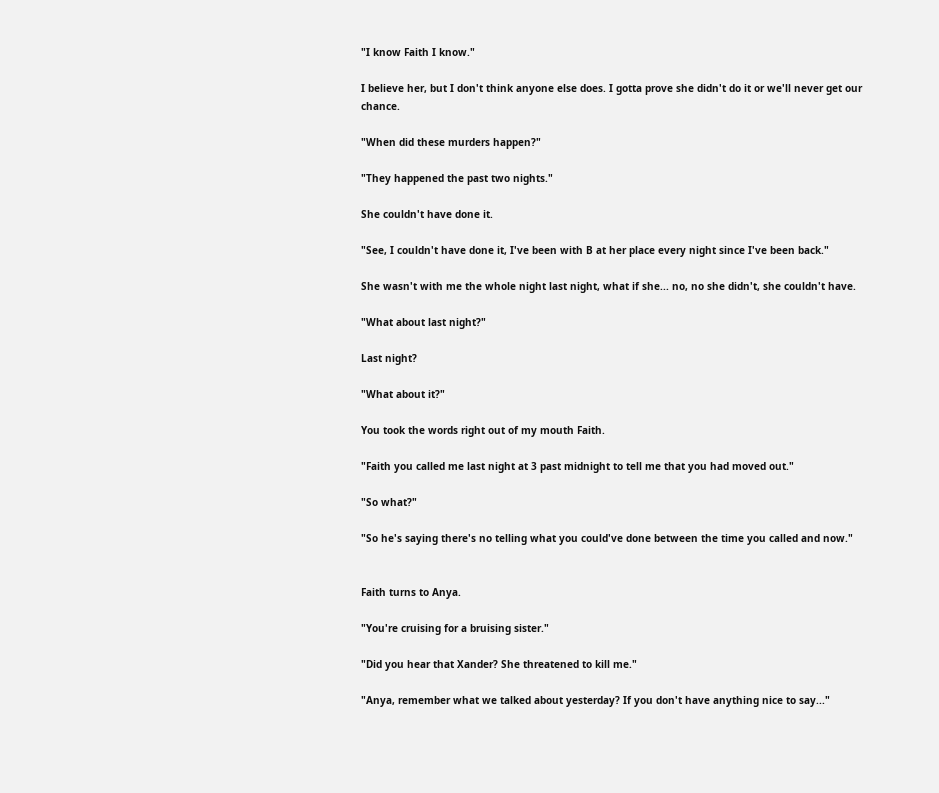"I know Faith I know."

I believe her, but I don't think anyone else does. I gotta prove she didn't do it or we'll never get our chance.

"When did these murders happen?"

"They happened the past two nights."

She couldn't have done it.

"See, I couldn't have done it, I've been with B at her place every night since I've been back."

She wasn't with me the whole night last night, what if she... no, no she didn't, she couldn't have.

"What about last night?"

Last night?

"What about it?"

You took the words right out of my mouth Faith.

"Faith you called me last night at 3 past midnight to tell me that you had moved out."

"So what?"

"So he's saying there's no telling what you could've done between the time you called and now."


Faith turns to Anya.

"You're cruising for a bruising sister."

"Did you hear that Xander? She threatened to kill me."

"Anya, remember what we talked about yesterday? If you don't have anything nice to say..."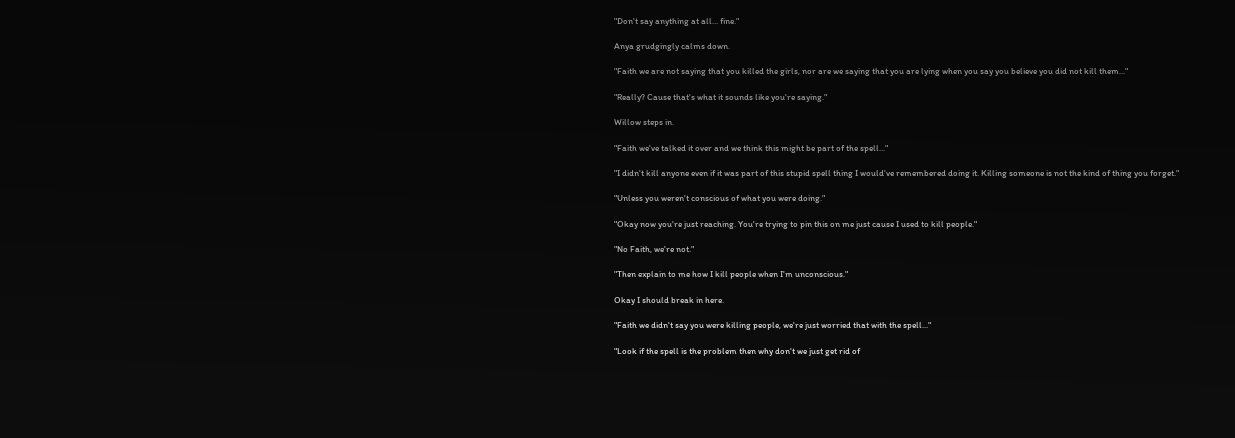"Don't say anything at all... fine."

Anya grudgingly calms down.

"Faith we are not saying that you killed the girls, nor are we saying that you are lying when you say you believe you did not kill them..."

"Really? Cause that's what it sounds like you're saying."

Willow steps in.

"Faith we've talked it over and we think this might be part of the spell..."

"I didn't kill anyone even if it was part of this stupid spell thing I would've remembered doing it. Killing someone is not the kind of thing you forget."

"Unless you weren't conscious of what you were doing."

"Okay now you're just reaching. You're trying to pin this on me just cause I used to kill people."

"No Faith, we're not."

"Then explain to me how I kill people when I'm unconscious."

Okay I should break in here.

"Faith we didn't say you were killing people, we're just worried that with the spell..."

"Look if the spell is the problem then why don't we just get rid of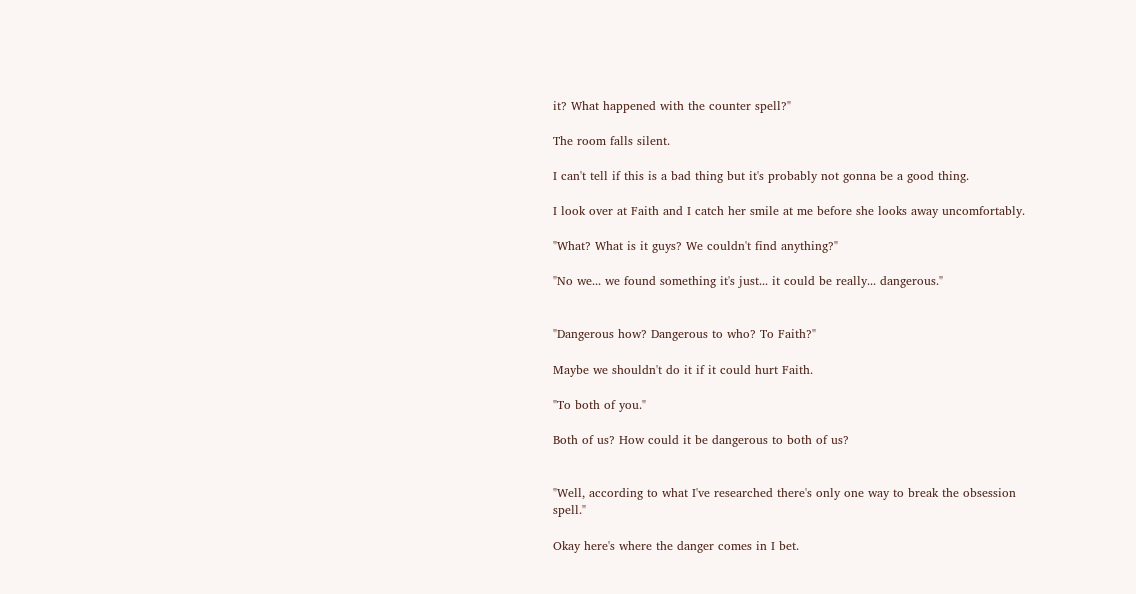it? What happened with the counter spell?"

The room falls silent.

I can't tell if this is a bad thing but it's probably not gonna be a good thing.

I look over at Faith and I catch her smile at me before she looks away uncomfortably.

"What? What is it guys? We couldn't find anything?"

"No we... we found something it's just... it could be really... dangerous."


"Dangerous how? Dangerous to who? To Faith?"

Maybe we shouldn't do it if it could hurt Faith.

"To both of you."

Both of us? How could it be dangerous to both of us?


"Well, according to what I've researched there's only one way to break the obsession spell."

Okay here's where the danger comes in I bet.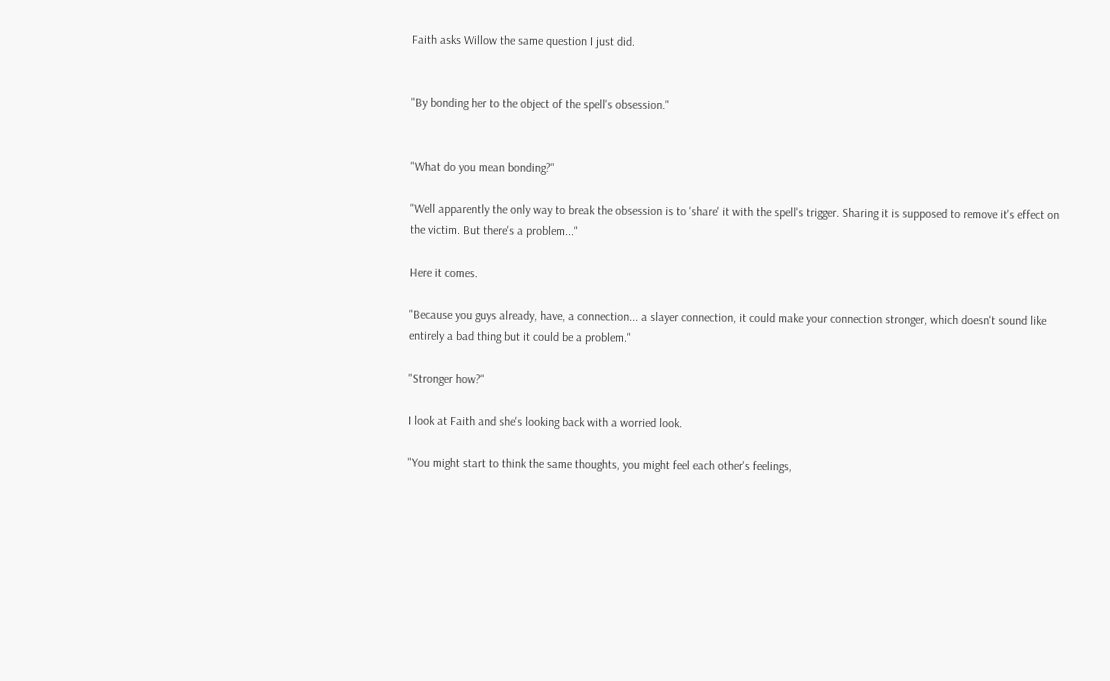Faith asks Willow the same question I just did.


"By bonding her to the object of the spell's obsession."


"What do you mean bonding?"

"Well apparently the only way to break the obsession is to 'share' it with the spell's trigger. Sharing it is supposed to remove it's effect on the victim. But there's a problem..."

Here it comes.

"Because you guys already, have, a connection... a slayer connection, it could make your connection stronger, which doesn't sound like entirely a bad thing but it could be a problem."

"Stronger how?"

I look at Faith and she's looking back with a worried look.

"You might start to think the same thoughts, you might feel each other's feelings,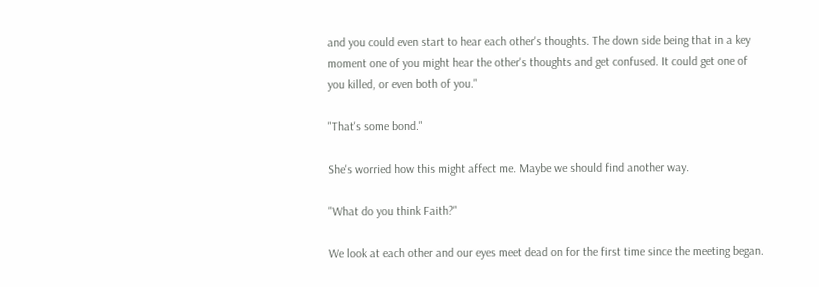and you could even start to hear each other's thoughts. The down side being that in a key moment one of you might hear the other's thoughts and get confused. It could get one of you killed, or even both of you."

"That's some bond."

She's worried how this might affect me. Maybe we should find another way.

"What do you think Faith?"

We look at each other and our eyes meet dead on for the first time since the meeting began.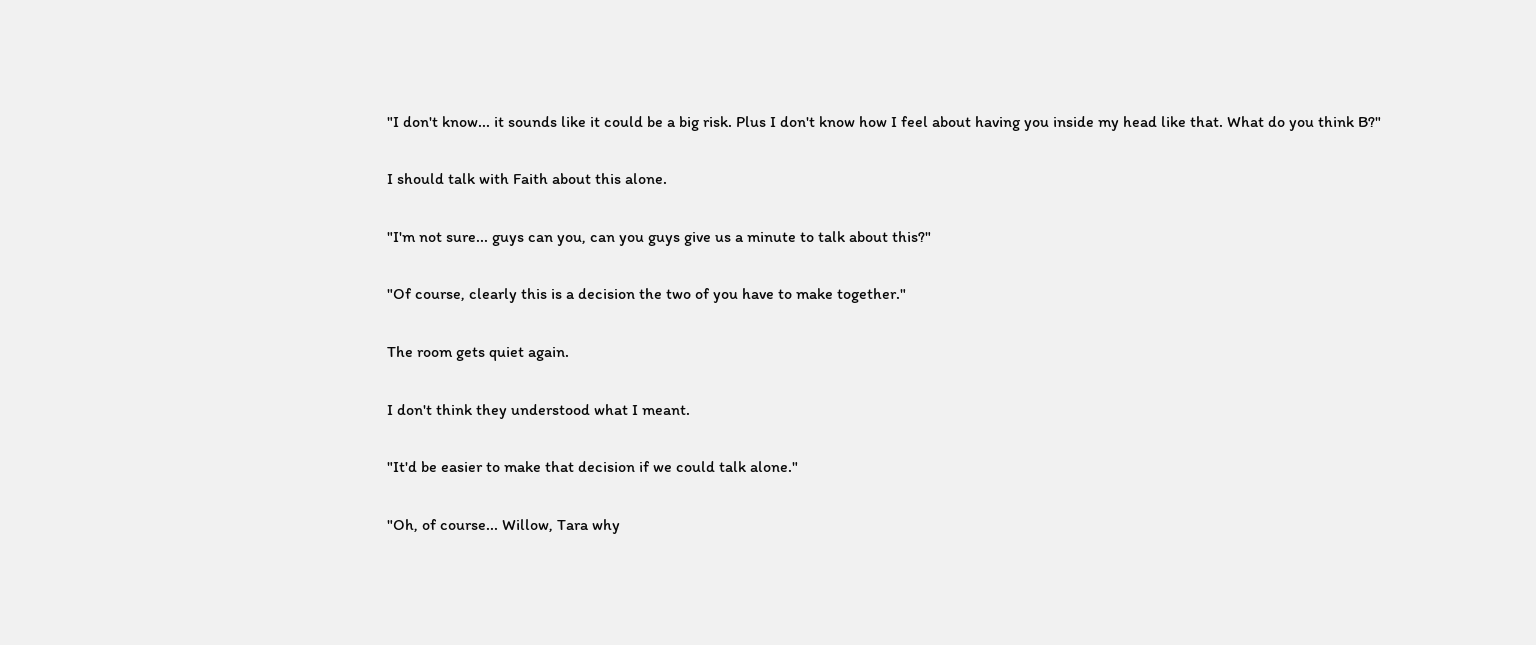"I don't know... it sounds like it could be a big risk. Plus I don't know how I feel about having you inside my head like that. What do you think B?"

I should talk with Faith about this alone.

"I'm not sure... guys can you, can you guys give us a minute to talk about this?"

"Of course, clearly this is a decision the two of you have to make together."

The room gets quiet again.

I don't think they understood what I meant.

"It'd be easier to make that decision if we could talk alone."

"Oh, of course... Willow, Tara why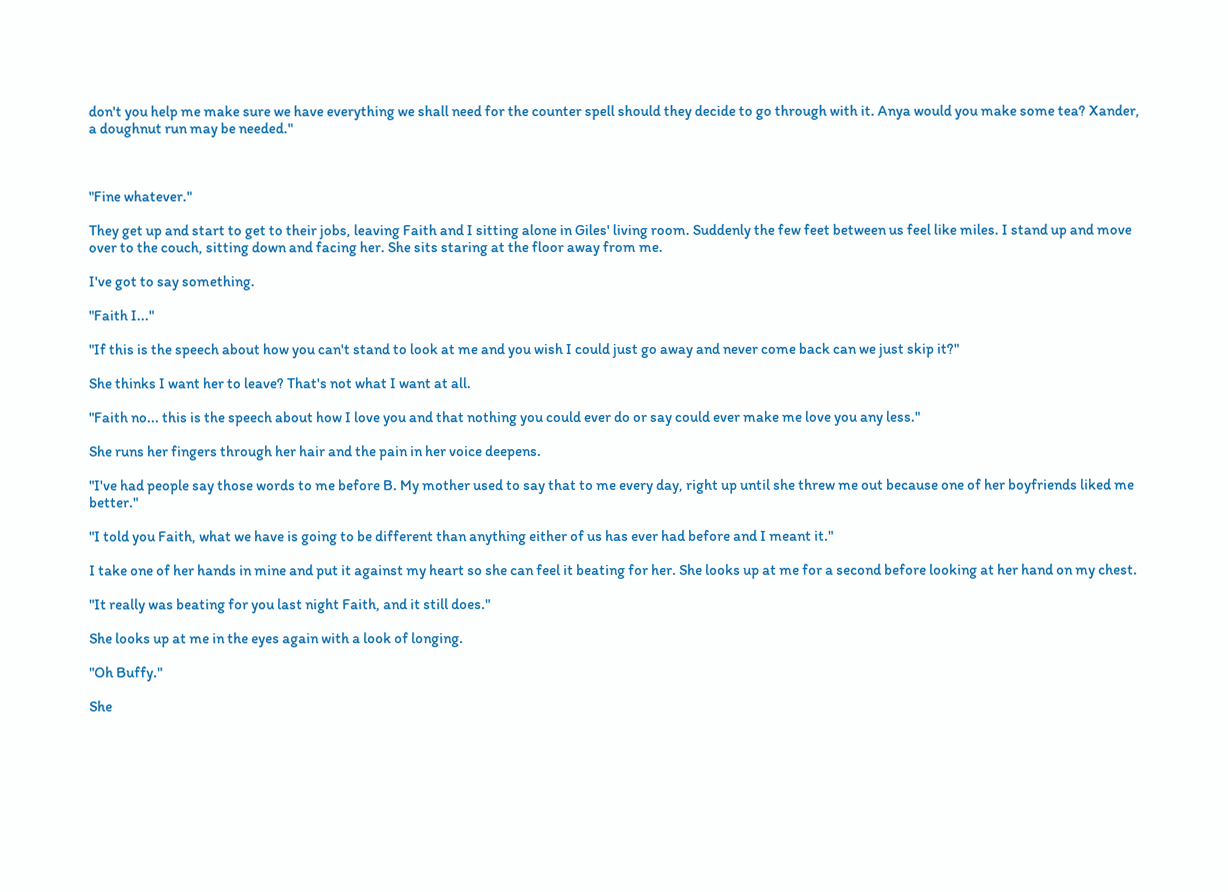don't you help me make sure we have everything we shall need for the counter spell should they decide to go through with it. Anya would you make some tea? Xander, a doughnut run may be needed."



"Fine whatever."

They get up and start to get to their jobs, leaving Faith and I sitting alone in Giles' living room. Suddenly the few feet between us feel like miles. I stand up and move over to the couch, sitting down and facing her. She sits staring at the floor away from me.

I've got to say something.

"Faith I..."

"If this is the speech about how you can't stand to look at me and you wish I could just go away and never come back can we just skip it?"

She thinks I want her to leave? That's not what I want at all.

"Faith no... this is the speech about how I love you and that nothing you could ever do or say could ever make me love you any less."

She runs her fingers through her hair and the pain in her voice deepens.

"I've had people say those words to me before B. My mother used to say that to me every day, right up until she threw me out because one of her boyfriends liked me better."

"I told you Faith, what we have is going to be different than anything either of us has ever had before and I meant it."

I take one of her hands in mine and put it against my heart so she can feel it beating for her. She looks up at me for a second before looking at her hand on my chest.

"It really was beating for you last night Faith, and it still does."

She looks up at me in the eyes again with a look of longing.

"Oh Buffy."

She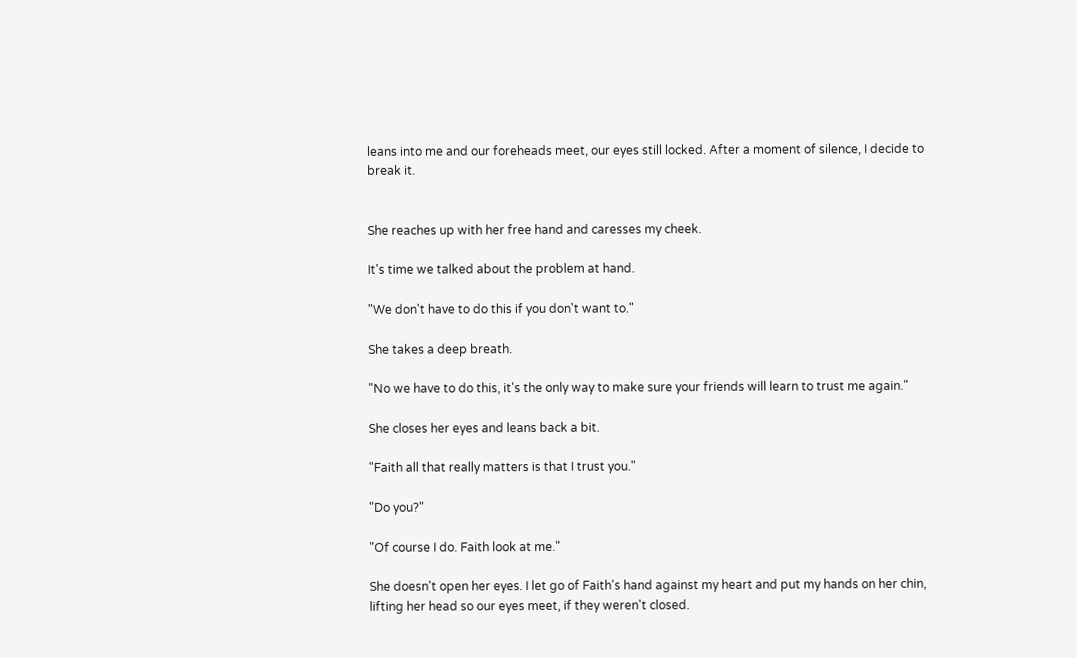leans into me and our foreheads meet, our eyes still locked. After a moment of silence, I decide to break it.


She reaches up with her free hand and caresses my cheek.

It's time we talked about the problem at hand.

"We don't have to do this if you don't want to."

She takes a deep breath.

"No we have to do this, it's the only way to make sure your friends will learn to trust me again."

She closes her eyes and leans back a bit.

"Faith all that really matters is that I trust you."

"Do you?"

"Of course I do. Faith look at me."

She doesn't open her eyes. I let go of Faith's hand against my heart and put my hands on her chin, lifting her head so our eyes meet, if they weren't closed.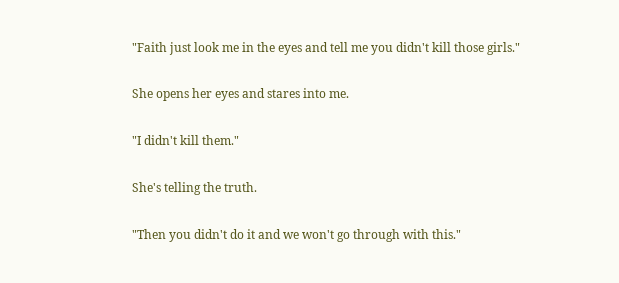"Faith just look me in the eyes and tell me you didn't kill those girls."

She opens her eyes and stares into me.

"I didn't kill them."

She's telling the truth.

"Then you didn't do it and we won't go through with this."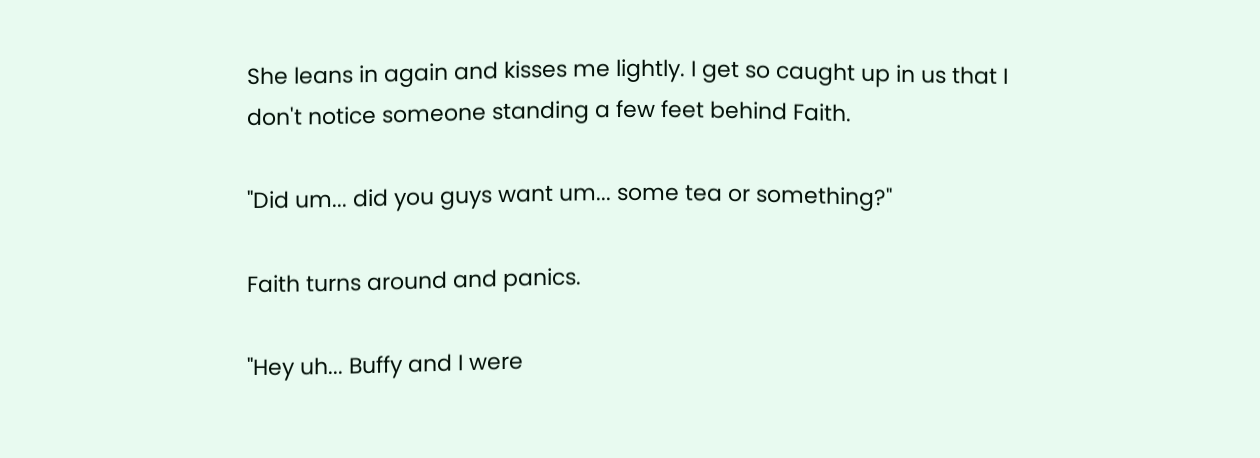She leans in again and kisses me lightly. I get so caught up in us that I don't notice someone standing a few feet behind Faith.

"Did um... did you guys want um... some tea or something?"

Faith turns around and panics.

"Hey uh... Buffy and I were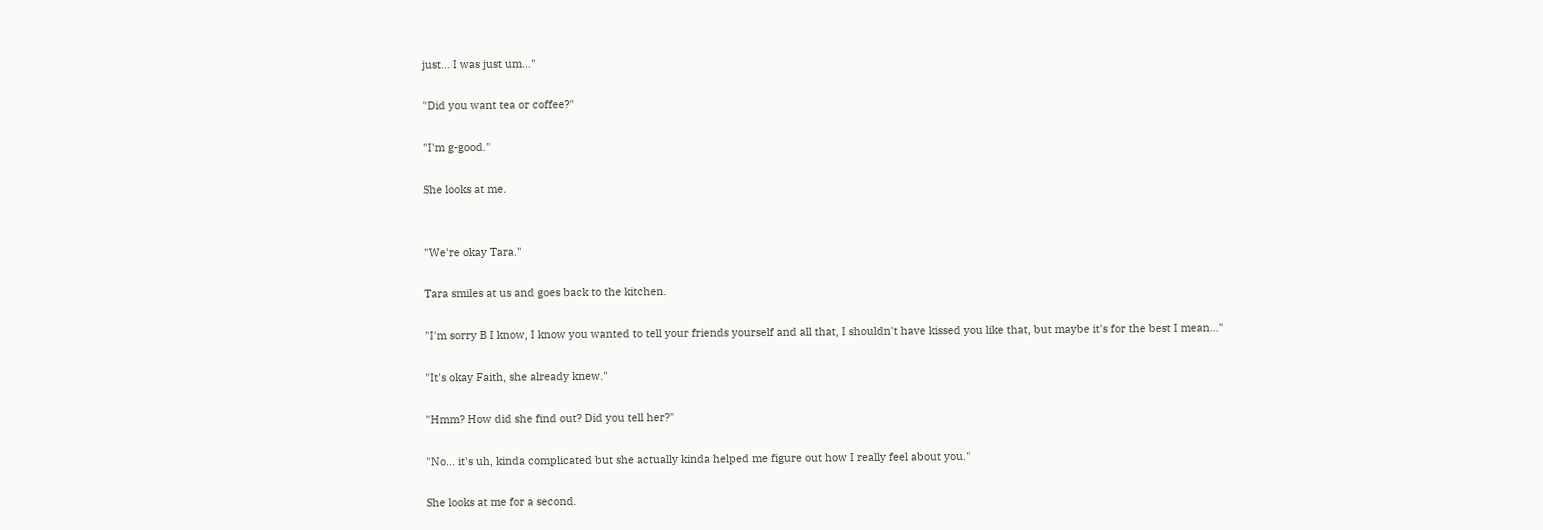just... I was just um..."

"Did you want tea or coffee?"

"I'm g-good."

She looks at me.


"We're okay Tara."

Tara smiles at us and goes back to the kitchen.

"I'm sorry B I know, I know you wanted to tell your friends yourself and all that, I shouldn't have kissed you like that, but maybe it's for the best I mean..."

"It's okay Faith, she already knew."

"Hmm? How did she find out? Did you tell her?"

"No... it's uh, kinda complicated but she actually kinda helped me figure out how I really feel about you."

She looks at me for a second.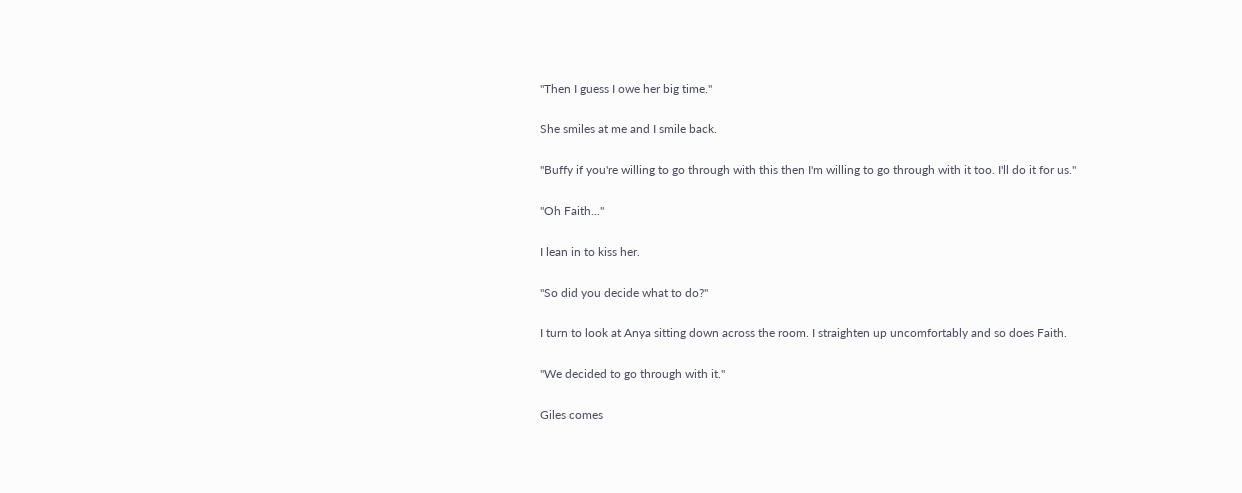"Then I guess I owe her big time."

She smiles at me and I smile back.

"Buffy if you're willing to go through with this then I'm willing to go through with it too. I'll do it for us."

"Oh Faith..."

I lean in to kiss her.

"So did you decide what to do?"

I turn to look at Anya sitting down across the room. I straighten up uncomfortably and so does Faith.

"We decided to go through with it."

Giles comes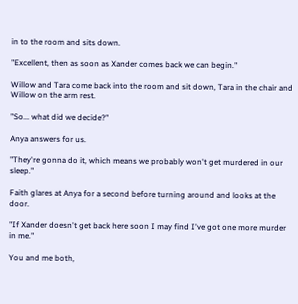in to the room and sits down.

"Excellent, then as soon as Xander comes back we can begin."

Willow and Tara come back into the room and sit down, Tara in the chair and Willow on the arm rest.

"So... what did we decide?"

Anya answers for us.

"They're gonna do it, which means we probably won't get murdered in our sleep."

Faith glares at Anya for a second before turning around and looks at the door.

"If Xander doesn't get back here soon I may find I've got one more murder in me."

You and me both,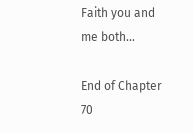Faith you and me both...

End of Chapter 70